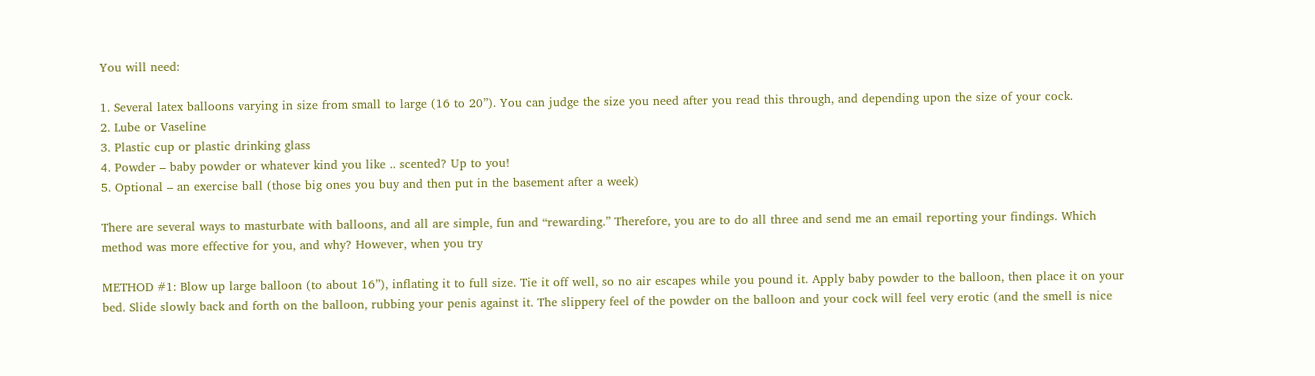You will need:

1. Several latex balloons varying in size from small to large (16 to 20”). You can judge the size you need after you read this through, and depending upon the size of your cock.
2. Lube or Vaseline
3. Plastic cup or plastic drinking glass
4. Powder – baby powder or whatever kind you like .. scented? Up to you!
5. Optional – an exercise ball (those big ones you buy and then put in the basement after a week)

There are several ways to masturbate with balloons, and all are simple, fun and “rewarding.” Therefore, you are to do all three and send me an email reporting your findings. Which method was more effective for you, and why? However, when you try

METHOD #1: Blow up large balloon (to about 16”), inflating it to full size. Tie it off well, so no air escapes while you pound it. Apply baby powder to the balloon, then place it on your bed. Slide slowly back and forth on the balloon, rubbing your penis against it. The slippery feel of the powder on the balloon and your cock will feel very erotic (and the smell is nice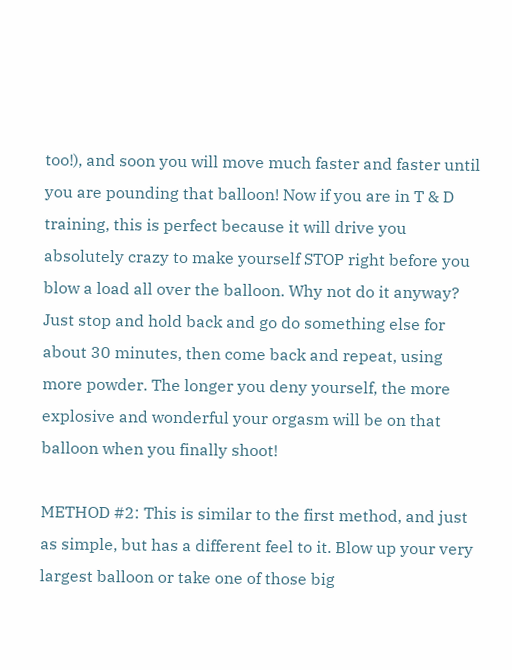too!), and soon you will move much faster and faster until you are pounding that balloon! Now if you are in T & D training, this is perfect because it will drive you absolutely crazy to make yourself STOP right before you blow a load all over the balloon. Why not do it anyway? Just stop and hold back and go do something else for about 30 minutes, then come back and repeat, using more powder. The longer you deny yourself, the more explosive and wonderful your orgasm will be on that balloon when you finally shoot!

METHOD #2: This is similar to the first method, and just as simple, but has a different feel to it. Blow up your very largest balloon or take one of those big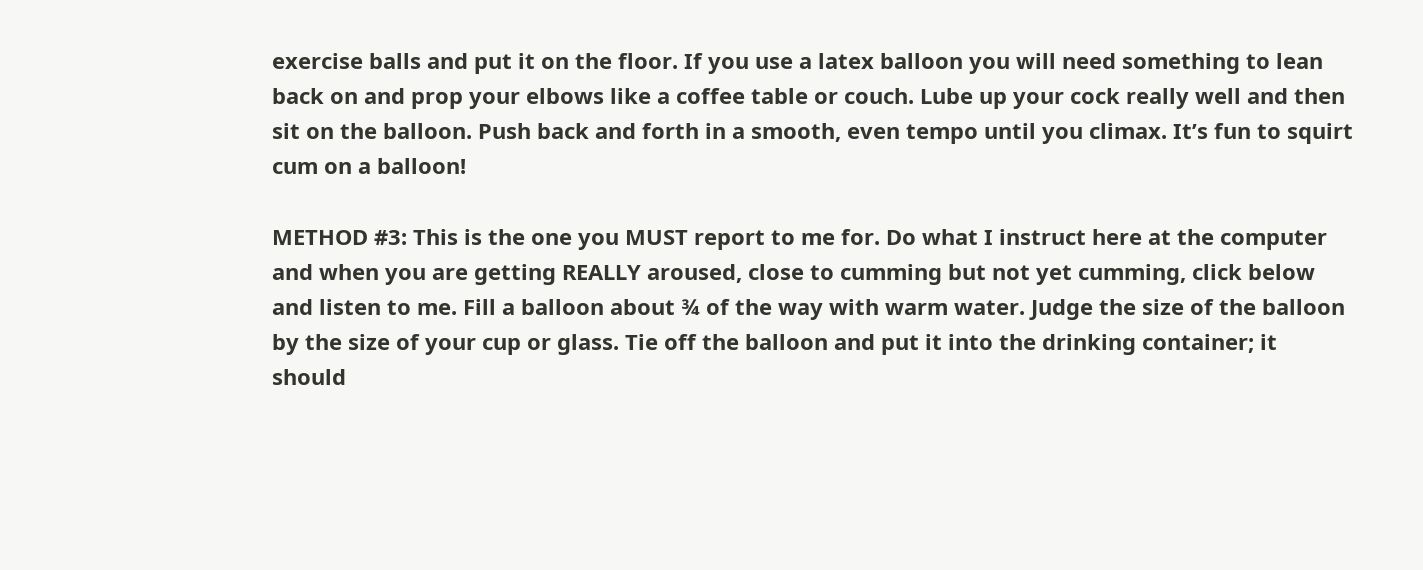exercise balls and put it on the floor. If you use a latex balloon you will need something to lean back on and prop your elbows like a coffee table or couch. Lube up your cock really well and then sit on the balloon. Push back and forth in a smooth, even tempo until you climax. It’s fun to squirt cum on a balloon!

METHOD #3: This is the one you MUST report to me for. Do what I instruct here at the computer and when you are getting REALLY aroused, close to cumming but not yet cumming, click below and listen to me. Fill a balloon about ¾ of the way with warm water. Judge the size of the balloon by the size of your cup or glass. Tie off the balloon and put it into the drinking container; it should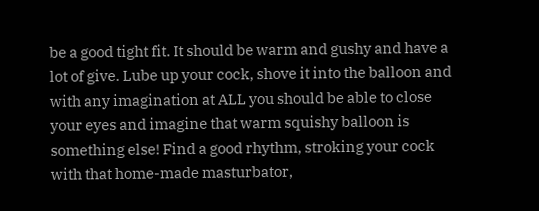be a good tight fit. It should be warm and gushy and have a lot of give. Lube up your cock, shove it into the balloon and with any imagination at ALL you should be able to close your eyes and imagine that warm squishy balloon is something else! Find a good rhythm, stroking your cock with that home-made masturbator,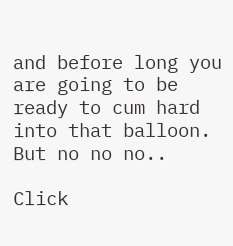and before long you are going to be ready to cum hard into that balloon. But no no no..

Click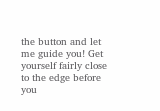the button and let me guide you! Get yourself fairly close to the edge before you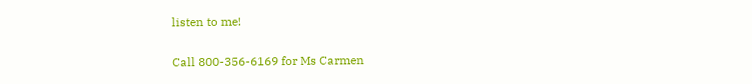listen to me!

Call 800-356-6169 for Ms Carmen